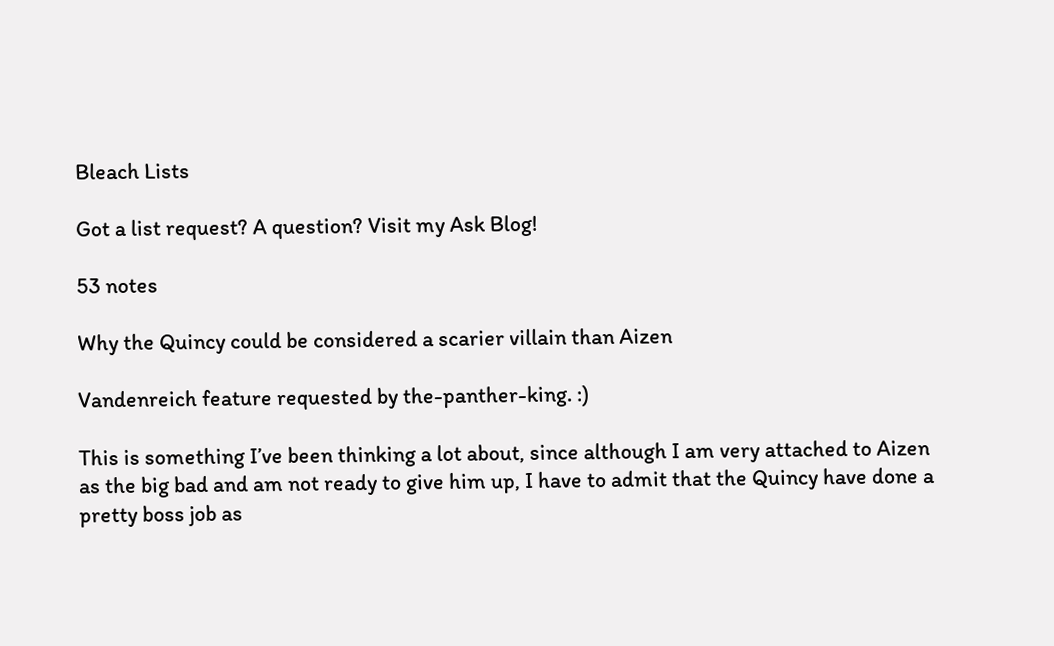Bleach Lists

Got a list request? A question? Visit my Ask Blog!

53 notes

Why the Quincy could be considered a scarier villain than Aizen

Vandenreich feature requested by the-panther-king. :)

This is something I’ve been thinking a lot about, since although I am very attached to Aizen as the big bad and am not ready to give him up, I have to admit that the Quincy have done a pretty boss job as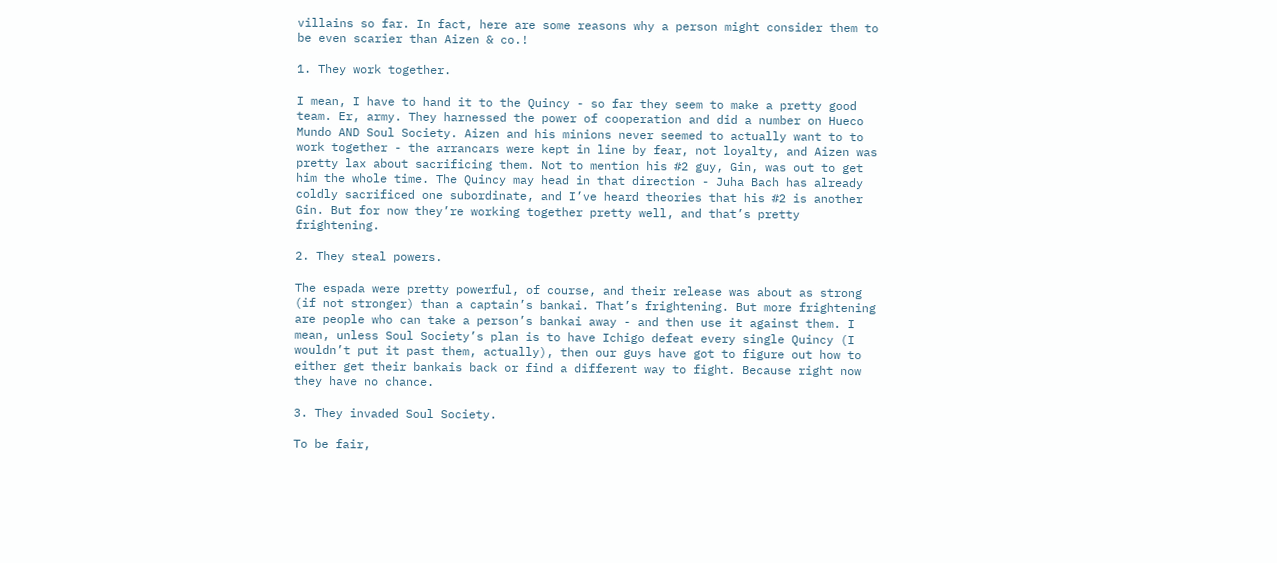villains so far. In fact, here are some reasons why a person might consider them to be even scarier than Aizen & co.!

1. They work together.

I mean, I have to hand it to the Quincy - so far they seem to make a pretty good team. Er, army. They harnessed the power of cooperation and did a number on Hueco Mundo AND Soul Society. Aizen and his minions never seemed to actually want to to work together - the arrancars were kept in line by fear, not loyalty, and Aizen was pretty lax about sacrificing them. Not to mention his #2 guy, Gin, was out to get him the whole time. The Quincy may head in that direction - Juha Bach has already coldly sacrificed one subordinate, and I’ve heard theories that his #2 is another Gin. But for now they’re working together pretty well, and that’s pretty frightening.

2. They steal powers.

The espada were pretty powerful, of course, and their release was about as strong (if not stronger) than a captain’s bankai. That’s frightening. But more frightening are people who can take a person’s bankai away - and then use it against them. I mean, unless Soul Society’s plan is to have Ichigo defeat every single Quincy (I wouldn’t put it past them, actually), then our guys have got to figure out how to either get their bankais back or find a different way to fight. Because right now they have no chance.

3. They invaded Soul Society.

To be fair,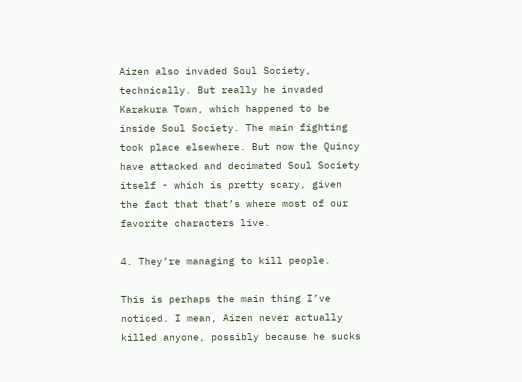Aizen also invaded Soul Society, technically. But really he invaded Karakura Town, which happened to be inside Soul Society. The main fighting took place elsewhere. But now the Quincy have attacked and decimated Soul Society itself - which is pretty scary, given the fact that that’s where most of our favorite characters live.

4. They’re managing to kill people.

This is perhaps the main thing I’ve noticed. I mean, Aizen never actually killed anyone, possibly because he sucks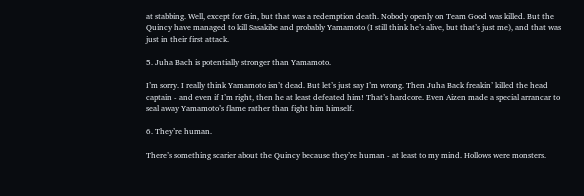at stabbing. Well, except for Gin, but that was a redemption death. Nobody openly on Team Good was killed. But the Quincy have managed to kill Sasakibe and probably Yamamoto (I still think he’s alive, but that’s just me), and that was just in their first attack.

5. Juha Bach is potentially stronger than Yamamoto.

I’m sorry. I really think Yamamoto isn’t dead. But let’s just say I’m wrong. Then Juha Back freakin’ killed the head captain - and even if I’m right, then he at least defeated him! That’s hardcore. Even Aizen made a special arrancar to seal away Yamamoto’s flame rather than fight him himself.

6. They’re human.

There’s something scarier about the Quincy because they’re human - at least to my mind. Hollows were monsters.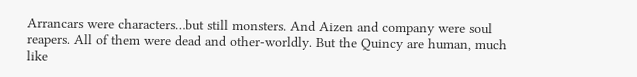Arrancars were characters…but still monsters. And Aizen and company were soul reapers. All of them were dead and other-worldly. But the Quincy are human, much like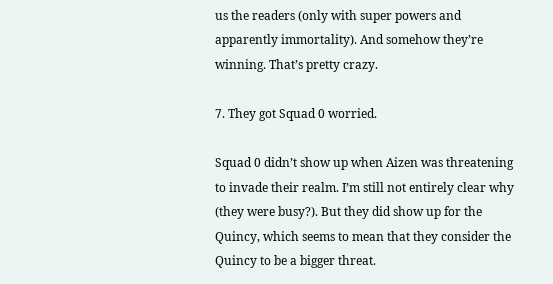us the readers (only with super powers and apparently immortality). And somehow they’re winning. That’s pretty crazy.

7. They got Squad 0 worried.

Squad 0 didn’t show up when Aizen was threatening to invade their realm. I’m still not entirely clear why (they were busy?). But they did show up for the Quincy, which seems to mean that they consider the Quincy to be a bigger threat.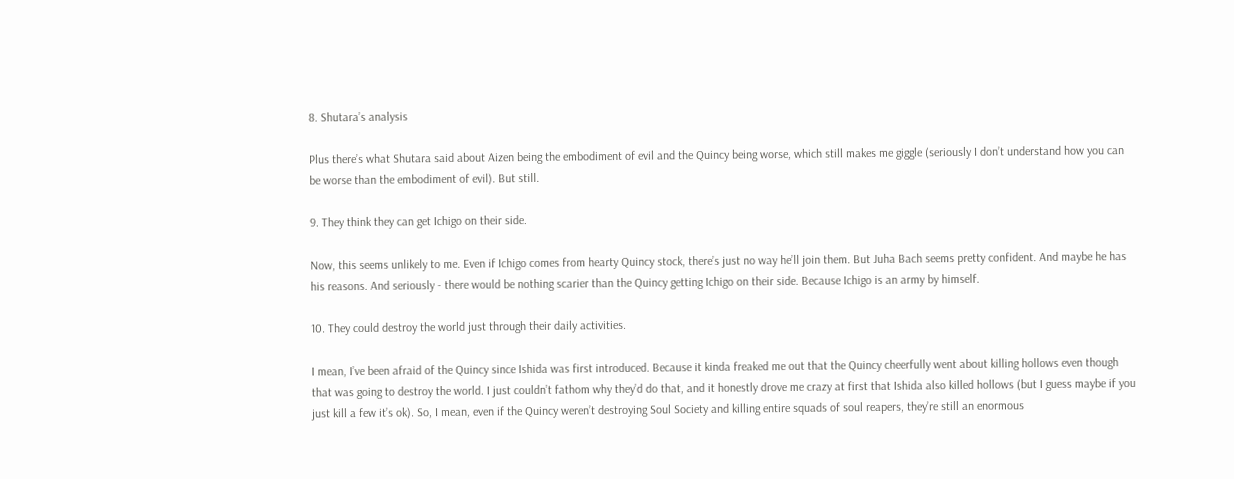8. Shutara’s analysis

Plus there’s what Shutara said about Aizen being the embodiment of evil and the Quincy being worse, which still makes me giggle (seriously I don’t understand how you can be worse than the embodiment of evil). But still.

9. They think they can get Ichigo on their side.

Now, this seems unlikely to me. Even if Ichigo comes from hearty Quincy stock, there’s just no way he’ll join them. But Juha Bach seems pretty confident. And maybe he has his reasons. And seriously - there would be nothing scarier than the Quincy getting Ichigo on their side. Because Ichigo is an army by himself.

10. They could destroy the world just through their daily activities.

I mean, I’ve been afraid of the Quincy since Ishida was first introduced. Because it kinda freaked me out that the Quincy cheerfully went about killing hollows even though that was going to destroy the world. I just couldn’t fathom why they’d do that, and it honestly drove me crazy at first that Ishida also killed hollows (but I guess maybe if you just kill a few it’s ok). So, I mean, even if the Quincy weren’t destroying Soul Society and killing entire squads of soul reapers, they’re still an enormous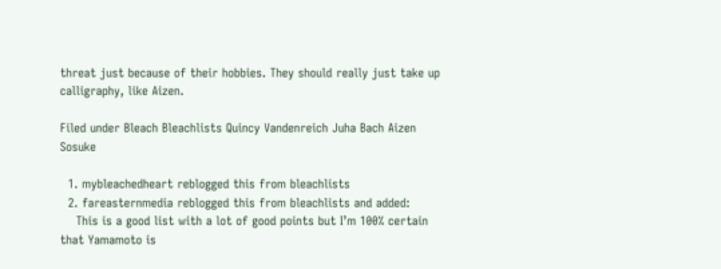threat just because of their hobbies. They should really just take up calligraphy, like Aizen.

Filed under Bleach Bleachlists Quincy Vandenreich Juha Bach Aizen Sosuke

  1. mybleachedheart reblogged this from bleachlists
  2. fareasternmedia reblogged this from bleachlists and added:
    This is a good list with a lot of good points but I’m 100% certain that Yamamoto is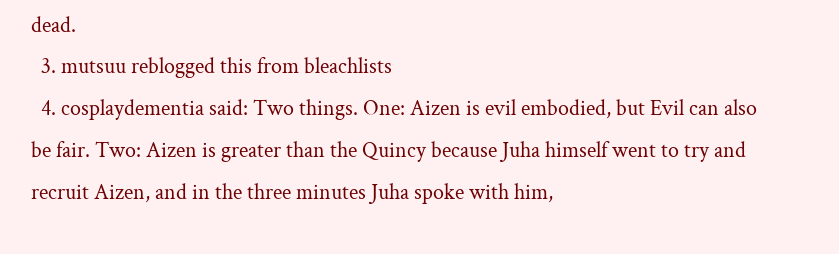dead.
  3. mutsuu reblogged this from bleachlists
  4. cosplaydementia said: Two things. One: Aizen is evil embodied, but Evil can also be fair. Two: Aizen is greater than the Quincy because Juha himself went to try and recruit Aizen, and in the three minutes Juha spoke with him,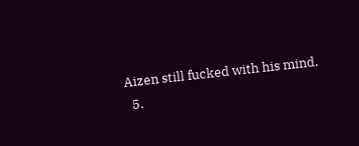Aizen still fucked with his mind.
  5.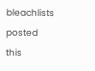bleachlists posted this